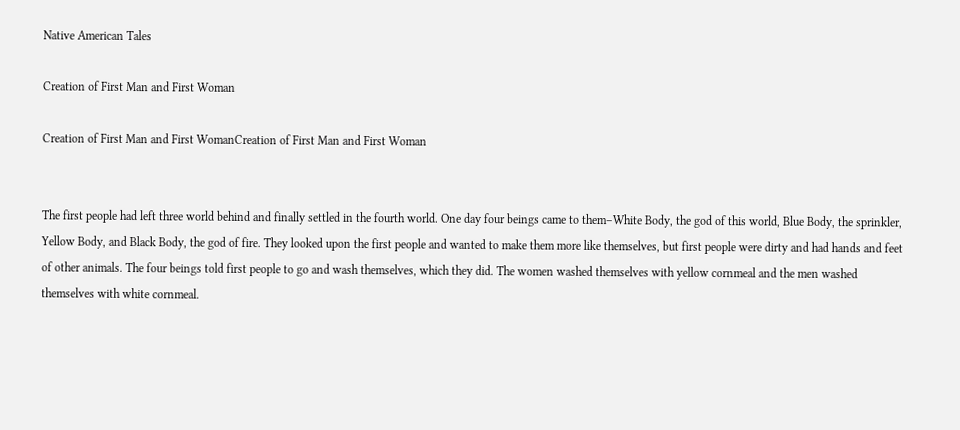Native American Tales

Creation of First Man and First Woman

Creation of First Man and First WomanCreation of First Man and First Woman


The first people had left three world behind and finally settled in the fourth world. One day four beings came to them–White Body, the god of this world, Blue Body, the sprinkler, Yellow Body, and Black Body, the god of fire. They looked upon the first people and wanted to make them more like themselves, but first people were dirty and had hands and feet of other animals. The four beings told first people to go and wash themselves, which they did. The women washed themselves with yellow cornmeal and the men washed themselves with white cornmeal.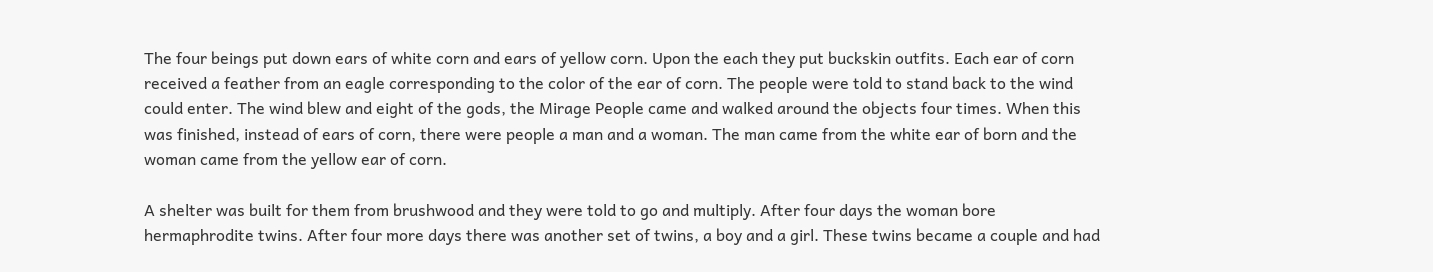The four beings put down ears of white corn and ears of yellow corn. Upon the each they put buckskin outfits. Each ear of corn received a feather from an eagle corresponding to the color of the ear of corn. The people were told to stand back to the wind could enter. The wind blew and eight of the gods, the Mirage People came and walked around the objects four times. When this was finished, instead of ears of corn, there were people a man and a woman. The man came from the white ear of born and the woman came from the yellow ear of corn.

A shelter was built for them from brushwood and they were told to go and multiply. After four days the woman bore hermaphrodite twins. After four more days there was another set of twins, a boy and a girl. These twins became a couple and had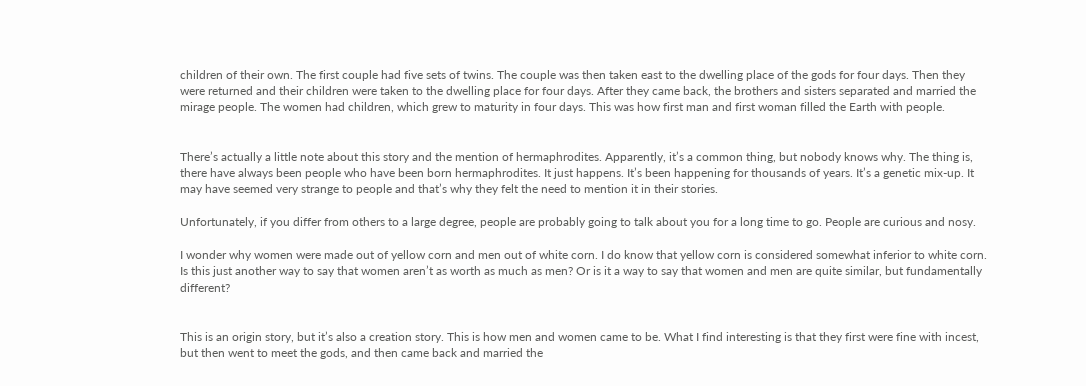children of their own. The first couple had five sets of twins. The couple was then taken east to the dwelling place of the gods for four days. Then they were returned and their children were taken to the dwelling place for four days. After they came back, the brothers and sisters separated and married the mirage people. The women had children, which grew to maturity in four days. This was how first man and first woman filled the Earth with people.


There’s actually a little note about this story and the mention of hermaphrodites. Apparently, it’s a common thing, but nobody knows why. The thing is, there have always been people who have been born hermaphrodites. It just happens. It’s been happening for thousands of years. It’s a genetic mix-up. It may have seemed very strange to people and that’s why they felt the need to mention it in their stories.

Unfortunately, if you differ from others to a large degree, people are probably going to talk about you for a long time to go. People are curious and nosy.

I wonder why women were made out of yellow corn and men out of white corn. I do know that yellow corn is considered somewhat inferior to white corn. Is this just another way to say that women aren’t as worth as much as men? Or is it a way to say that women and men are quite similar, but fundamentally different?


This is an origin story, but it’s also a creation story. This is how men and women came to be. What I find interesting is that they first were fine with incest, but then went to meet the gods, and then came back and married the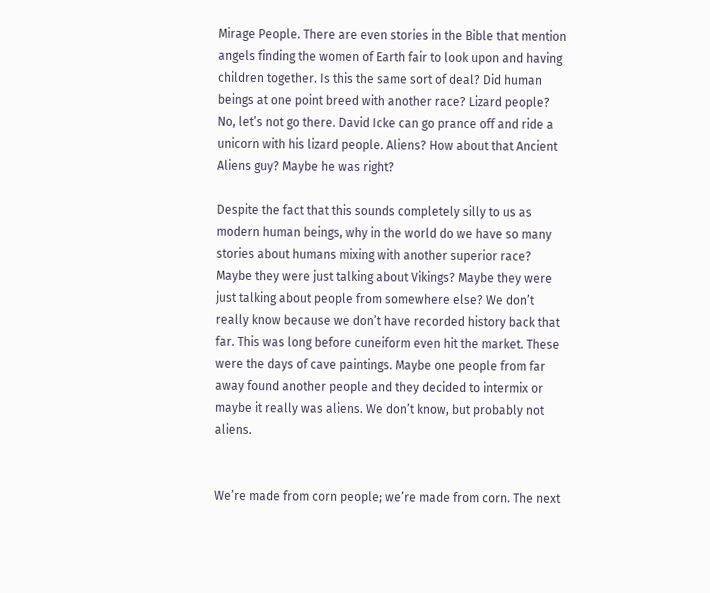Mirage People. There are even stories in the Bible that mention angels finding the women of Earth fair to look upon and having children together. Is this the same sort of deal? Did human beings at one point breed with another race? Lizard people? No, let’s not go there. David Icke can go prance off and ride a unicorn with his lizard people. Aliens? How about that Ancient Aliens guy? Maybe he was right?

Despite the fact that this sounds completely silly to us as modern human beings, why in the world do we have so many stories about humans mixing with another superior race? Maybe they were just talking about Vikings? Maybe they were just talking about people from somewhere else? We don’t really know because we don’t have recorded history back that far. This was long before cuneiform even hit the market. These were the days of cave paintings. Maybe one people from far away found another people and they decided to intermix or maybe it really was aliens. We don’t know, but probably not aliens.


We’re made from corn people; we’re made from corn. The next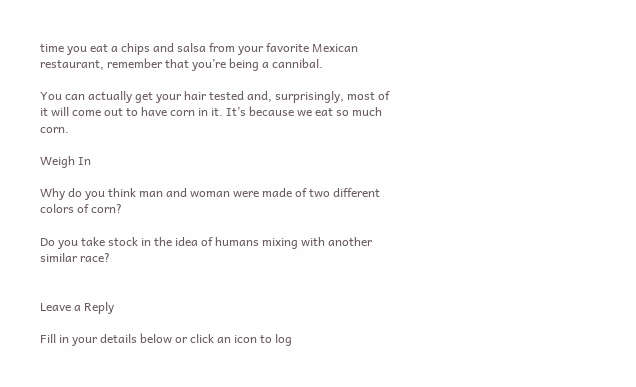time you eat a chips and salsa from your favorite Mexican restaurant, remember that you’re being a cannibal.

You can actually get your hair tested and, surprisingly, most of it will come out to have corn in it. It’s because we eat so much corn.

Weigh In

Why do you think man and woman were made of two different colors of corn?

Do you take stock in the idea of humans mixing with another similar race?


Leave a Reply

Fill in your details below or click an icon to log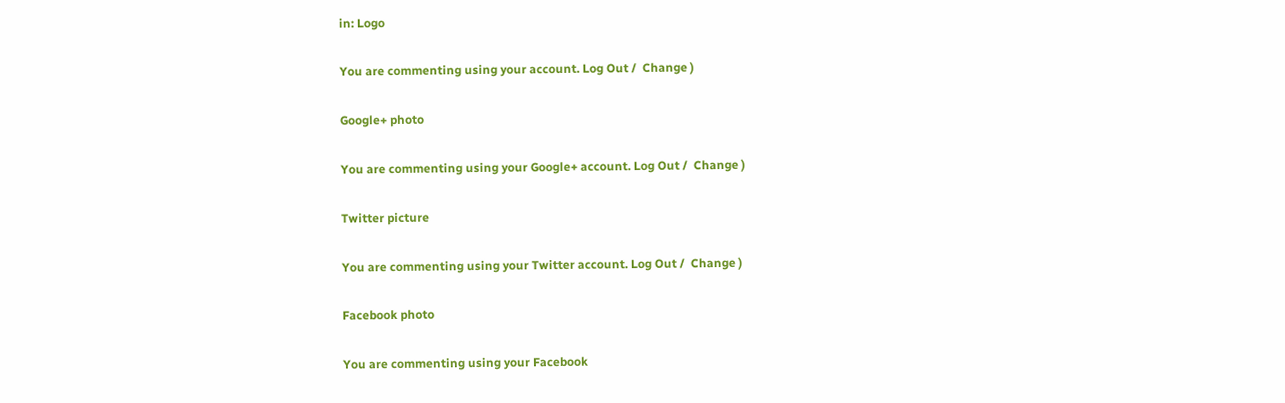in: Logo

You are commenting using your account. Log Out /  Change )

Google+ photo

You are commenting using your Google+ account. Log Out /  Change )

Twitter picture

You are commenting using your Twitter account. Log Out /  Change )

Facebook photo

You are commenting using your Facebook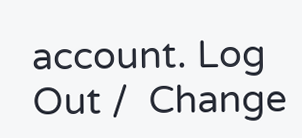account. Log Out /  Change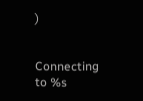)


Connecting to %s